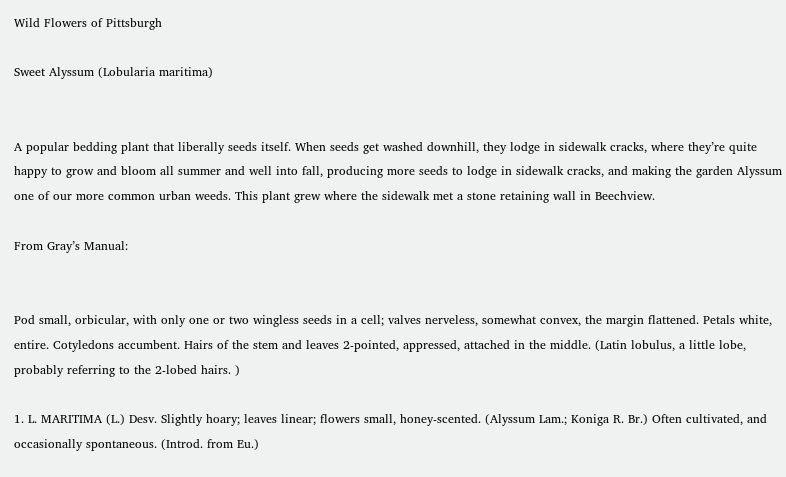Wild Flowers of Pittsburgh

Sweet Alyssum (Lobularia maritima)


A popular bedding plant that liberally seeds itself. When seeds get washed downhill, they lodge in sidewalk cracks, where they’re quite happy to grow and bloom all summer and well into fall, producing more seeds to lodge in sidewalk cracks, and making the garden Alyssum one of our more common urban weeds. This plant grew where the sidewalk met a stone retaining wall in Beechview.

From Gray’s Manual:


Pod small, orbicular, with only one or two wingless seeds in a cell; valves nerveless, somewhat convex, the margin flattened. Petals white, entire. Cotyledons accumbent. Hairs of the stem and leaves 2-pointed, appressed, attached in the middle. (Latin lobulus, a little lobe, probably referring to the 2-lobed hairs. )

1. L. MARITIMA (L.) Desv. Slightly hoary; leaves linear; flowers small, honey-scented. (Alyssum Lam.; Koniga R. Br.) Often cultivated, and occasionally spontaneous. (Introd. from Eu.)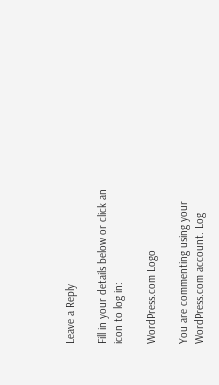Leave a Reply

Fill in your details below or click an icon to log in:

WordPress.com Logo

You are commenting using your WordPress.com account. Log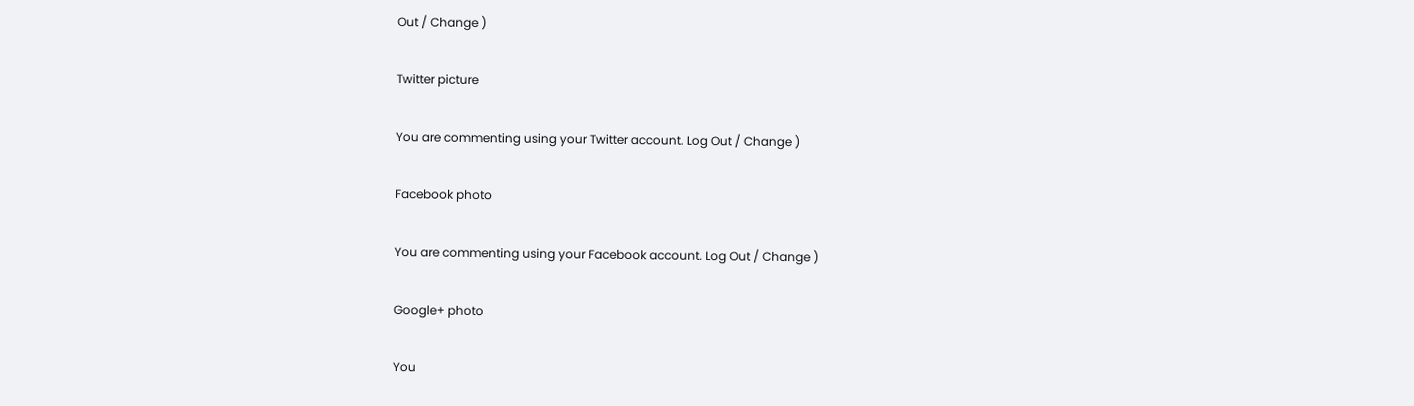Out / Change )

Twitter picture

You are commenting using your Twitter account. Log Out / Change )

Facebook photo

You are commenting using your Facebook account. Log Out / Change )

Google+ photo

You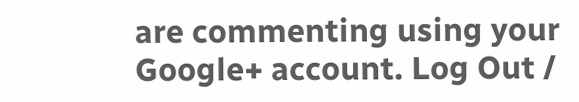are commenting using your Google+ account. Log Out /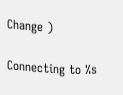Change )

Connecting to %s